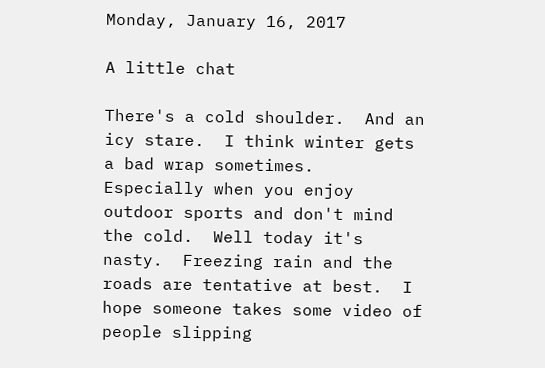Monday, January 16, 2017

A little chat

There's a cold shoulder.  And an icy stare.  I think winter gets a bad wrap sometimes.  Especially when you enjoy outdoor sports and don't mind the cold.  Well today it's nasty.  Freezing rain and the roads are tentative at best.  I hope someone takes some video of people slipping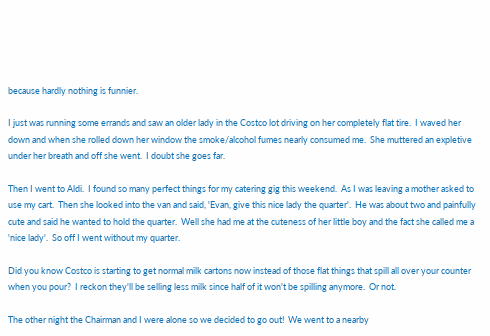because hardly nothing is funnier.

I just was running some errands and saw an older lady in the Costco lot driving on her completely flat tire.  I waved her down and when she rolled down her window the smoke/alcohol fumes nearly consumed me.  She muttered an expletive under her breath and off she went.  I doubt she goes far.

Then I went to Aldi.  I found so many perfect things for my catering gig this weekend.  As I was leaving a mother asked to use my cart.  Then she looked into the van and said, 'Evan, give this nice lady the quarter'.  He was about two and painfully cute and said he wanted to hold the quarter.  Well she had me at the cuteness of her little boy and the fact she called me a 'nice lady'.  So off I went without my quarter.

Did you know Costco is starting to get normal milk cartons now instead of those flat things that spill all over your counter when you pour?  I reckon they'll be selling less milk since half of it won't be spilling anymore.  Or not.

The other night the Chairman and I were alone so we decided to go out!  We went to a nearby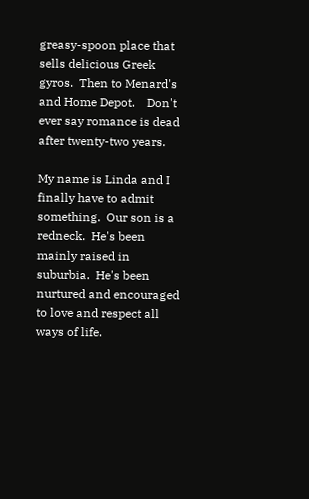greasy-spoon place that sells delicious Greek gyros.  Then to Menard's and Home Depot.    Don't ever say romance is dead after twenty-two years.

My name is Linda and I finally have to admit something.  Our son is a redneck.  He's been mainly raised in suburbia.  He's been nurtured and encouraged to love and respect all ways of life.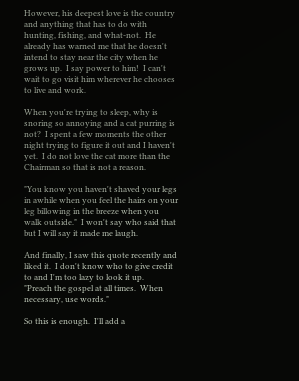However, his deepest love is the country and anything that has to do with hunting, fishing, and what-not.  He already has warned me that he doesn't intend to stay near the city when he grows up.  I say power to him!  I can't wait to go visit him wherever he chooses to live and work.

When you're trying to sleep, why is snoring so annoying and a cat purring is not?  I spent a few moments the other night trying to figure it out and I haven't yet.  I do not love the cat more than the Chairman so that is not a reason.

"You know you haven't shaved your legs in awhile when you feel the hairs on your leg billowing in the breeze when you walk outside."  I won't say who said that but I will say it made me laugh.

And finally, I saw this quote recently and liked it.  I don't know who to give credit to and I'm too lazy to look it up.
"Preach the gospel at all times.  When necessary, use words."

So this is enough.  I'll add a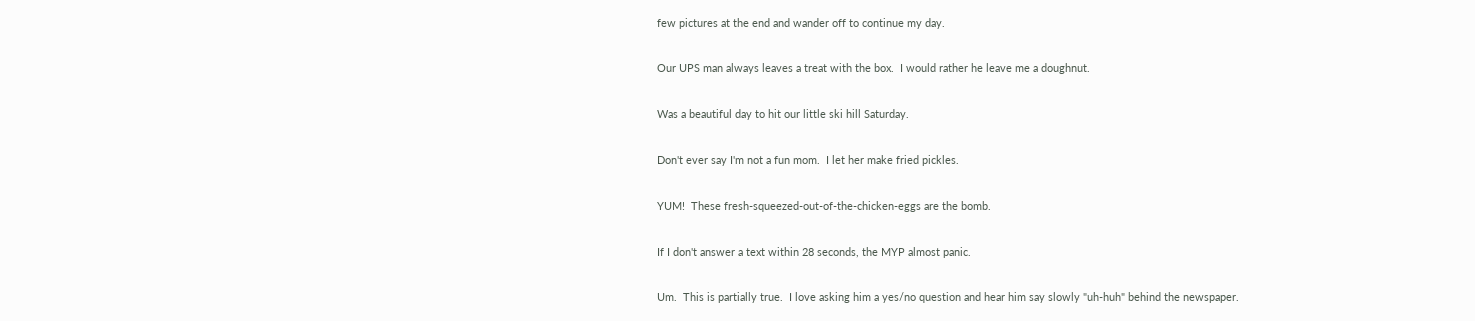few pictures at the end and wander off to continue my day.

Our UPS man always leaves a treat with the box.  I would rather he leave me a doughnut.

Was a beautiful day to hit our little ski hill Saturday.

Don't ever say I'm not a fun mom.  I let her make fried pickles.

YUM!  These fresh-squeezed-out-of-the-chicken-eggs are the bomb.

If I don't answer a text within 28 seconds, the MYP almost panic.

Um.  This is partially true.  I love asking him a yes/no question and hear him say slowly "uh-huh" behind the newspaper.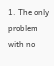1. The only problem with no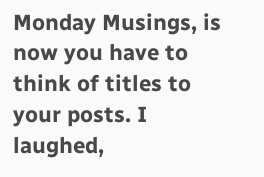Monday Musings, is now you have to think of titles to your posts. I laughed,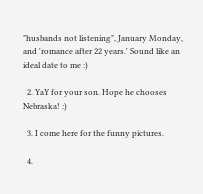"husbands not listening", January Monday, and 'romance after 22 years.' Sound like an ideal date to me :)

  2. YaY for your son. Hope he chooses Nebraska! :)

  3. I come here for the funny pictures.

  4.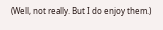(Well, not really. But I do enjoy them.)